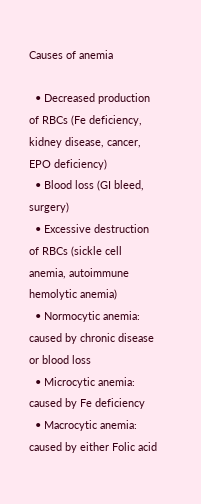Causes of anemia

  • Decreased production of RBCs (Fe deficiency, kidney disease, cancer, EPO deficiency)
  • Blood loss (GI bleed, surgery)
  • Excessive destruction of RBCs (sickle cell anemia, autoimmune hemolytic anemia)
  • Normocytic anemia:  caused by chronic disease or blood loss
  • Microcytic anemia:  caused by Fe deficiency
  • Macrocytic anemia:  caused by either Folic acid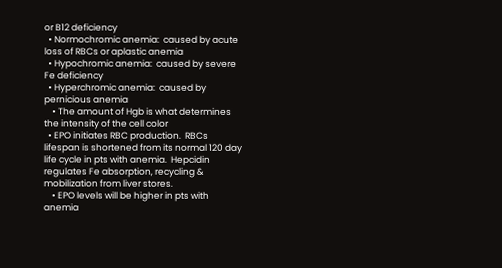or B12 deficiency
  • Normochromic anemia:  caused by acute loss of RBCs or aplastic anemia
  • Hypochromic anemia:  caused by severe Fe deficiency
  • Hyperchromic anemia:  caused by pernicious anemia
    • The amount of Hgb is what determines the intensity of the cell color
  • EPO initiates RBC production.  RBCs lifespan is shortened from its normal 120 day life cycle in pts with anemia.  Hepcidin regulates Fe absorption, recycling & mobilization from liver stores.
    • EPO levels will be higher in pts with anemia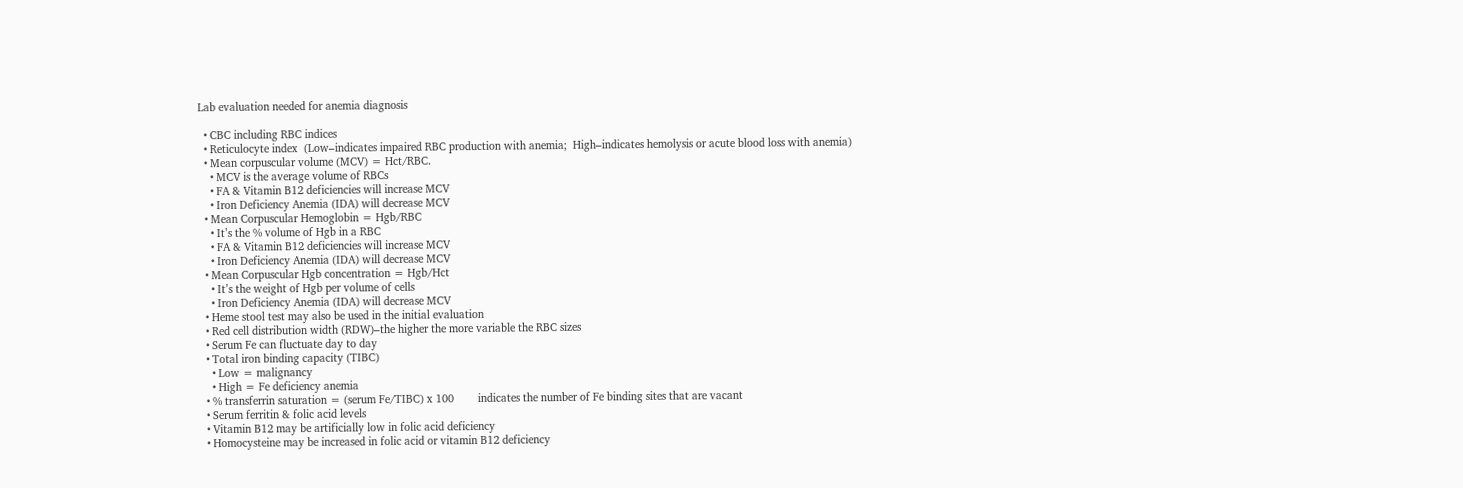Lab evaluation needed for anemia diagnosis

  • CBC including RBC indices
  • Reticulocyte index  (Low–indicates impaired RBC production with anemia;  High–indicates hemolysis or acute blood loss with anemia)
  • Mean corpuscular volume (MCV) = Hct/RBC.
    • MCV is the average volume of RBCs
    • FA & Vitamin B12 deficiencies will increase MCV
    • Iron Deficiency Anemia (IDA) will decrease MCV
  • Mean Corpuscular Hemoglobin = Hgb/RBC
    • It’s the % volume of Hgb in a RBC
    • FA & Vitamin B12 deficiencies will increase MCV
    • Iron Deficiency Anemia (IDA) will decrease MCV
  • Mean Corpuscular Hgb concentration = Hgb/Hct
    • It’s the weight of Hgb per volume of cells
    • Iron Deficiency Anemia (IDA) will decrease MCV
  • Heme stool test may also be used in the initial evaluation
  • Red cell distribution width (RDW)–the higher the more variable the RBC sizes
  • Serum Fe can fluctuate day to day
  • Total iron binding capacity (TIBC)
    • Low = malignancy
    • High = Fe deficiency anemia
  • % transferrin saturation = (serum Fe/TIBC) x 100        indicates the number of Fe binding sites that are vacant
  • Serum ferritin & folic acid levels
  • Vitamin B12 may be artificially low in folic acid deficiency
  • Homocysteine may be increased in folic acid or vitamin B12 deficiency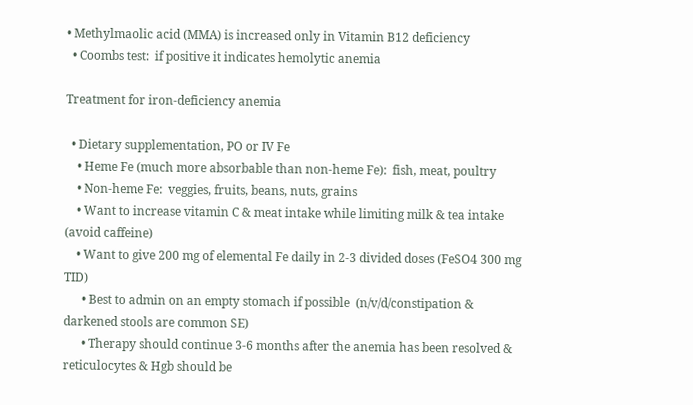• Methylmaolic acid (MMA) is increased only in Vitamin B12 deficiency
  • Coombs test:  if positive it indicates hemolytic anemia

Treatment for iron-deficiency anemia

  • Dietary supplementation, PO or IV Fe
    • Heme Fe (much more absorbable than non-heme Fe):  fish, meat, poultry
    • Non-heme Fe:  veggies, fruits, beans, nuts, grains
    • Want to increase vitamin C & meat intake while limiting milk & tea intake (avoid caffeine)
    • Want to give 200 mg of elemental Fe daily in 2-3 divided doses (FeSO4 300 mg TID)
      • Best to admin on an empty stomach if possible  (n/v/d/constipation & darkened stools are common SE)
      • Therapy should continue 3-6 months after the anemia has been resolved & reticulocytes & Hgb should be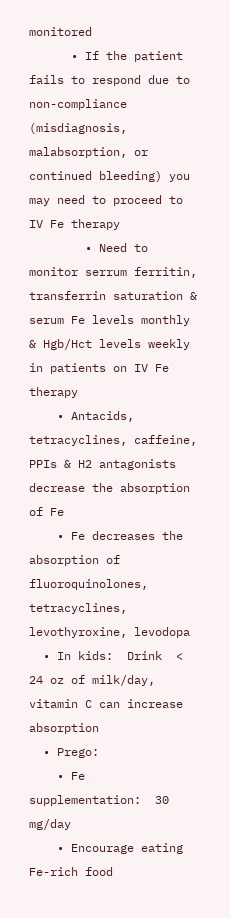monitored
      • If the patient fails to respond due to non-compliance (misdiagnosis, malabsorption, or continued bleeding) you may need to proceed to IV Fe therapy
        • Need to monitor serrum ferritin, transferrin saturation & serum Fe levels monthly & Hgb/Hct levels weekly in patients on IV Fe therapy
    • Antacids, tetracyclines, caffeine, PPIs & H2 antagonists decrease the absorption of Fe
    • Fe decreases the absorption of fluoroquinolones, tetracyclines, levothyroxine, levodopa
  • In kids:  Drink  < 24 oz of milk/day, vitamin C can increase absorption
  • Prego:
    • Fe supplementation:  30 mg/day
    • Encourage eating Fe-rich food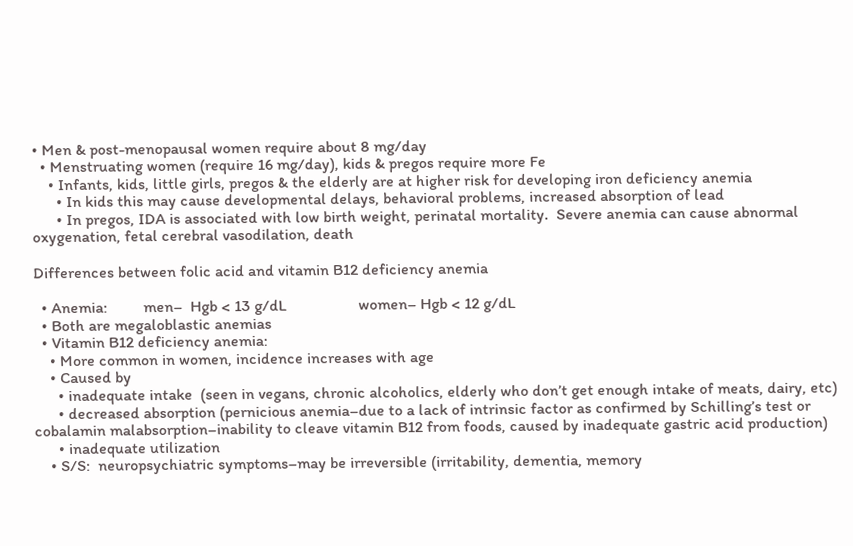• Men & post-menopausal women require about 8 mg/day
  • Menstruating women (require 16 mg/day), kids & pregos require more Fe
    • Infants, kids, little girls, pregos & the elderly are at higher risk for developing iron deficiency anemia
      • In kids this may cause developmental delays, behavioral problems, increased absorption of lead
      • In pregos, IDA is associated with low birth weight, perinatal mortality.  Severe anemia can cause abnormal oxygenation, fetal cerebral vasodilation, death

Differences between folic acid and vitamin B12 deficiency anemia

  • Anemia:         men–  Hgb < 13 g/dL                  women– Hgb < 12 g/dL
  • Both are megaloblastic anemias
  • Vitamin B12 deficiency anemia:
    • More common in women, incidence increases with age
    • Caused by
      • inadequate intake  (seen in vegans, chronic alcoholics, elderly who don’t get enough intake of meats, dairy, etc)
      • decreased absorption (pernicious anemia–due to a lack of intrinsic factor as confirmed by Schilling’s test or cobalamin malabsorption–inability to cleave vitamin B12 from foods, caused by inadequate gastric acid production)
      • inadequate utilization
    • S/S:  neuropsychiatric symptoms–may be irreversible (irritability, dementia, memory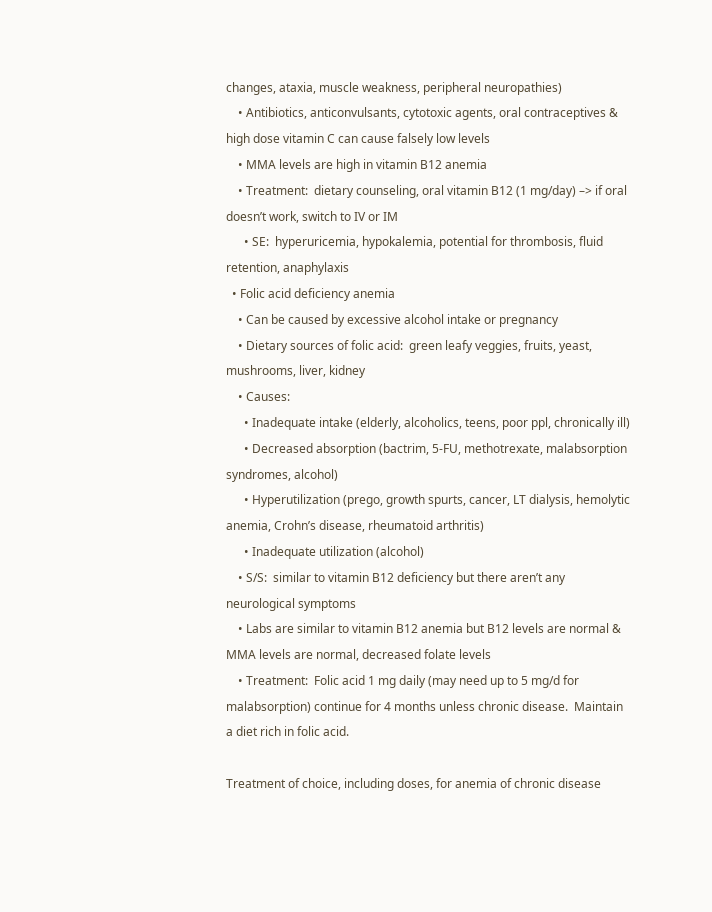changes, ataxia, muscle weakness, peripheral neuropathies)
    • Antibiotics, anticonvulsants, cytotoxic agents, oral contraceptives & high dose vitamin C can cause falsely low levels
    • MMA levels are high in vitamin B12 anemia
    • Treatment:  dietary counseling, oral vitamin B12 (1 mg/day) –> if oral doesn’t work, switch to IV or IM
      • SE:  hyperuricemia, hypokalemia, potential for thrombosis, fluid retention, anaphylaxis
  • Folic acid deficiency anemia
    • Can be caused by excessive alcohol intake or pregnancy
    • Dietary sources of folic acid:  green leafy veggies, fruits, yeast, mushrooms, liver, kidney
    • Causes:
      • Inadequate intake (elderly, alcoholics, teens, poor ppl, chronically ill)
      • Decreased absorption (bactrim, 5-FU, methotrexate, malabsorption syndromes, alcohol)
      • Hyperutilization (prego, growth spurts, cancer, LT dialysis, hemolytic anemia, Crohn’s disease, rheumatoid arthritis)
      • Inadequate utilization (alcohol)
    • S/S:  similar to vitamin B12 deficiency but there aren’t any neurological symptoms
    • Labs are similar to vitamin B12 anemia but B12 levels are normal & MMA levels are normal, decreased folate levels
    • Treatment:  Folic acid 1 mg daily (may need up to 5 mg/d for malabsorption) continue for 4 months unless chronic disease.  Maintain a diet rich in folic acid.

Treatment of choice, including doses, for anemia of chronic disease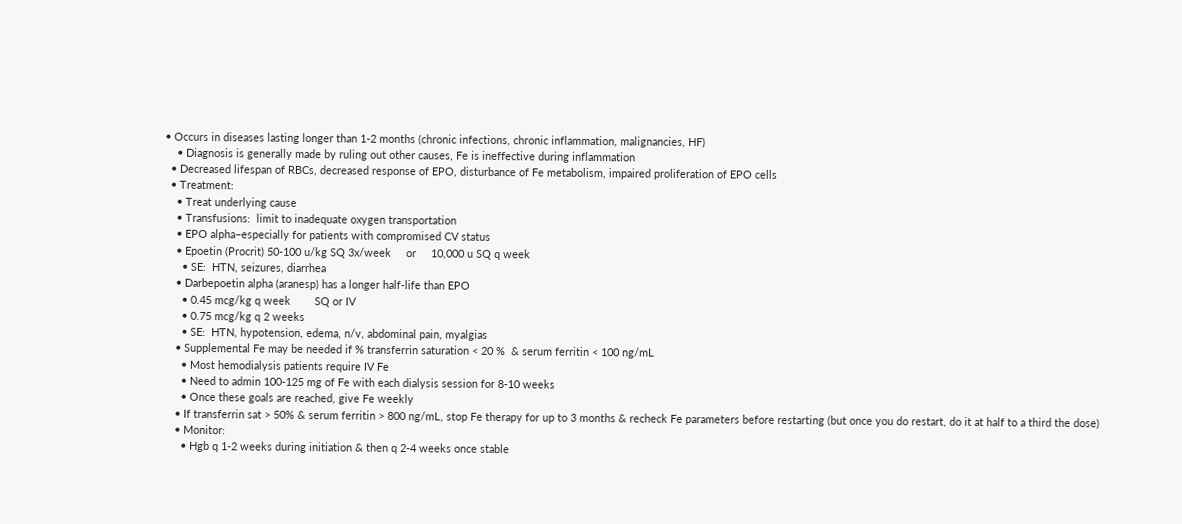• Occurs in diseases lasting longer than 1-2 months (chronic infections, chronic inflammation, malignancies, HF)
    • Diagnosis is generally made by ruling out other causes, Fe is ineffective during inflammation
  • Decreased lifespan of RBCs, decreased response of EPO, disturbance of Fe metabolism, impaired proliferation of EPO cells
  • Treatment:
    • Treat underlying cause
    • Transfusions:  limit to inadequate oxygen transportation
    • EPO alpha–especially for patients with compromised CV status
    • Epoetin (Procrit) 50-100 u/kg SQ 3x/week     or     10,000 u SQ q week
      • SE:  HTN, seizures, diarrhea
    • Darbepoetin alpha (aranesp) has a longer half-life than EPO
      • 0.45 mcg/kg q week        SQ or IV
      • 0.75 mcg/kg q 2 weeks
      • SE:  HTN, hypotension, edema, n/v, abdominal pain, myalgias
    • Supplemental Fe may be needed if % transferrin saturation < 20 %  & serum ferritin < 100 ng/mL
      • Most hemodialysis patients require IV Fe
      • Need to admin 100-125 mg of Fe with each dialysis session for 8-10 weeks
      • Once these goals are reached, give Fe weekly
    • If transferrin sat > 50% & serum ferritin > 800 ng/mL, stop Fe therapy for up to 3 months & recheck Fe parameters before restarting (but once you do restart, do it at half to a third the dose)
    • Monitor:
      • Hgb q 1-2 weeks during initiation & then q 2-4 weeks once stable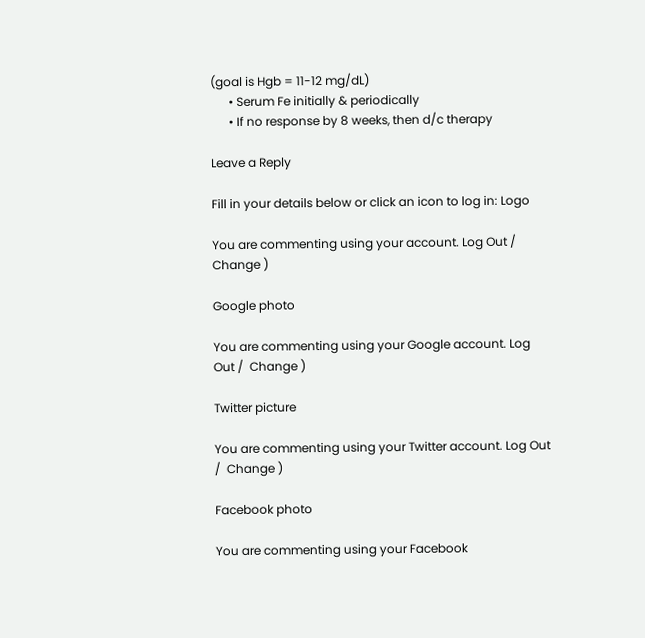(goal is Hgb = 11-12 mg/dL)
      • Serum Fe initially & periodically
      • If no response by 8 weeks, then d/c therapy

Leave a Reply

Fill in your details below or click an icon to log in: Logo

You are commenting using your account. Log Out /  Change )

Google photo

You are commenting using your Google account. Log Out /  Change )

Twitter picture

You are commenting using your Twitter account. Log Out /  Change )

Facebook photo

You are commenting using your Facebook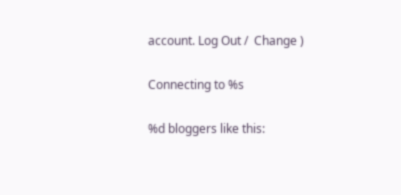account. Log Out /  Change )

Connecting to %s

%d bloggers like this: